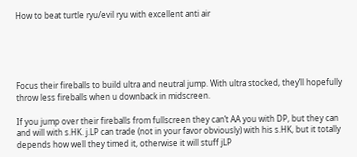How to beat turtle ryu/evil ryu with excellent anti air





Focus their fireballs to build ultra and neutral jump. With ultra stocked, they’ll hopefully throw less fireballs when u downback in midscreen.

If you jump over their fireballs from fullscreen they can’t AA you with DP, but they can and will with s.HK. j.LP can trade (not in your favor obviously) with his s.HK, but it totally depends how well they timed it, otherwise it will stuff jLP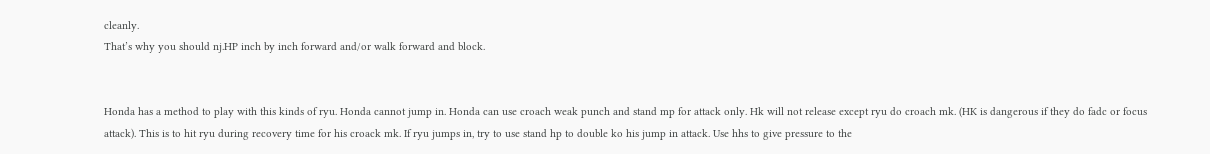cleanly.
That’s why you should nj.HP inch by inch forward and/or walk forward and block.


Honda has a method to play with this kinds of ryu. Honda cannot jump in. Honda can use croach weak punch and stand mp for attack only. Hk will not release except ryu do croach mk. (HK is dangerous if they do fadc or focus attack). This is to hit ryu during recovery time for his croack mk. If ryu jumps in, try to use stand hp to double ko his jump in attack. Use hhs to give pressure to the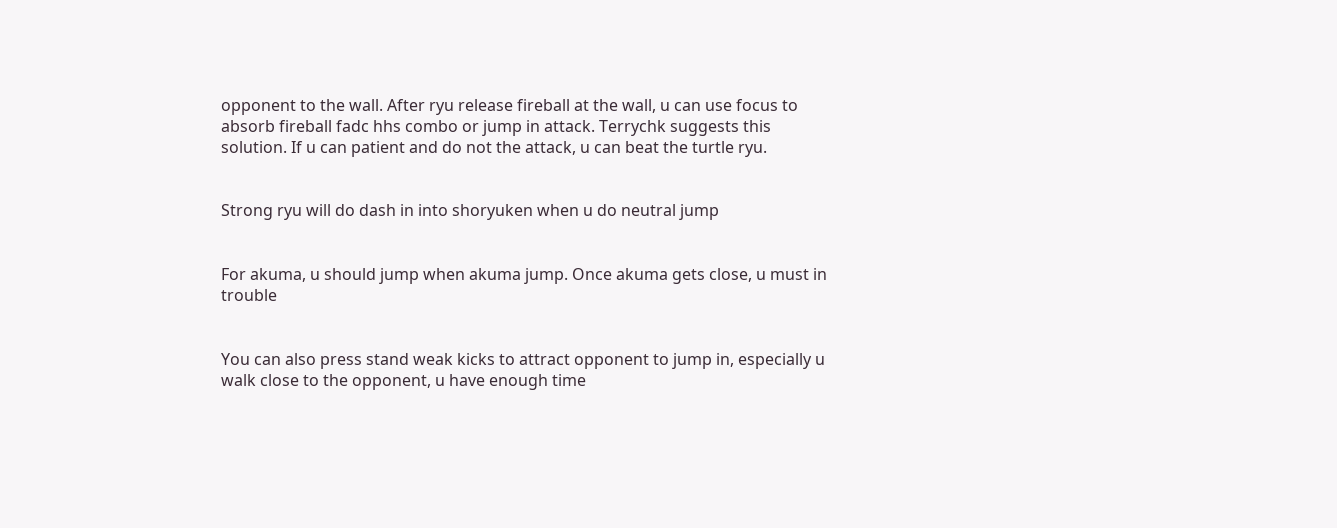opponent to the wall. After ryu release fireball at the wall, u can use focus to absorb fireball fadc hhs combo or jump in attack. Terrychk suggests this solution. If u can patient and do not the attack, u can beat the turtle ryu.


Strong ryu will do dash in into shoryuken when u do neutral jump


For akuma, u should jump when akuma jump. Once akuma gets close, u must in trouble


You can also press stand weak kicks to attract opponent to jump in, especially u walk close to the opponent, u have enough time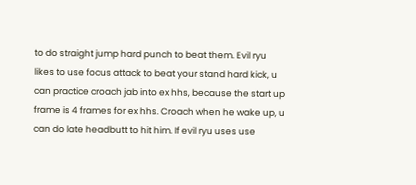to do straight jump hard punch to beat them. Evil ryu likes to use focus attack to beat your stand hard kick, u can practice croach jab into ex hhs, because the start up frame is 4 frames for ex hhs. Croach when he wake up, u can do late headbutt to hit him. If evil ryu uses use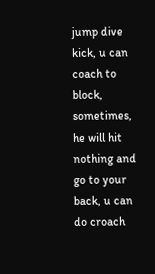jump dive kick, u can coach to block, sometimes, he will hit nothing and go to your back, u can do croach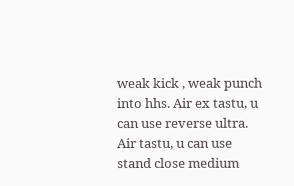weak kick , weak punch into hhs. Air ex tastu, u can use reverse ultra. Air tastu, u can use stand close medium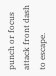punch or focus attack front dash to escape.